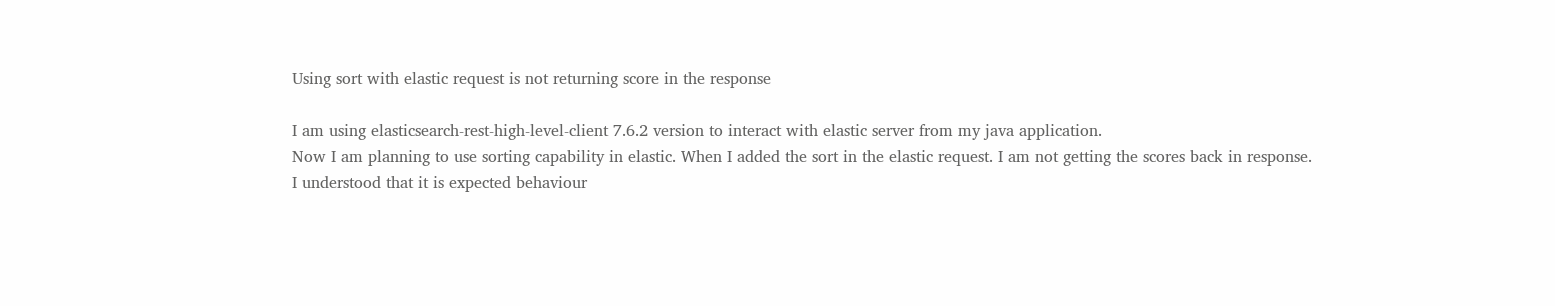Using sort with elastic request is not returning score in the response

I am using elasticsearch-rest-high-level-client 7.6.2 version to interact with elastic server from my java application.
Now I am planning to use sorting capability in elastic. When I added the sort in the elastic request. I am not getting the scores back in response.
I understood that it is expected behaviour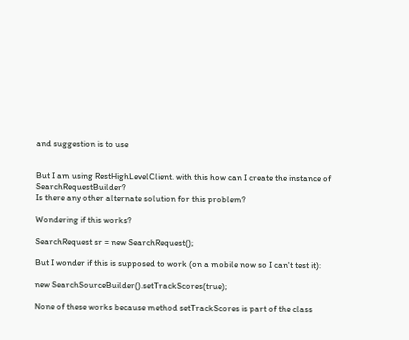and suggestion is to use


But I am using RestHighLevelClient. with this how can I create the instance of SearchRequestBuilder?
Is there any other alternate solution for this problem?

Wondering if this works?

SearchRequest sr = new SearchRequest();

But I wonder if this is supposed to work (on a mobile now so I can't test it):

new SearchSourceBuilder().setTrackScores(true);

None of these works because method setTrackScores is part of the class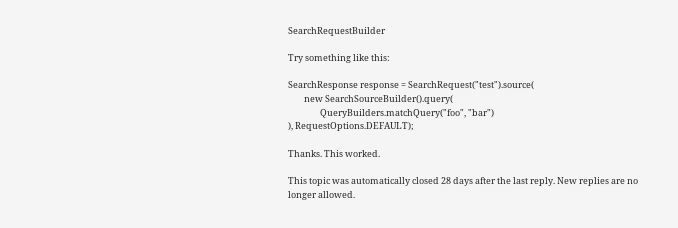SearchRequestBuilder

Try something like this:

SearchResponse response = SearchRequest("test").source(
        new SearchSourceBuilder().query(
                QueryBuilders.matchQuery("foo", "bar")
), RequestOptions.DEFAULT);

Thanks. This worked.

This topic was automatically closed 28 days after the last reply. New replies are no longer allowed.